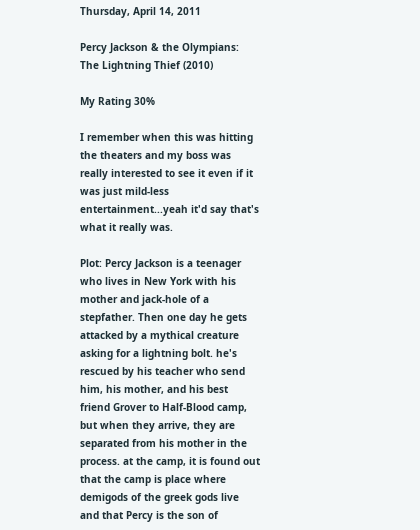Thursday, April 14, 2011

Percy Jackson & the Olympians: The Lightning Thief (2010)

My Rating 30%

I remember when this was hitting the theaters and my boss was really interested to see it even if it was just mild-less entertainment...yeah it'd say that's what it really was.

Plot: Percy Jackson is a teenager who lives in New York with his mother and jack-hole of a stepfather. Then one day he gets attacked by a mythical creature asking for a lightning bolt. he's rescued by his teacher who send him, his mother, and his best friend Grover to Half-Blood camp, but when they arrive, they are separated from his mother in the process. at the camp, it is found out that the camp is place where demigods of the greek gods live and that Percy is the son of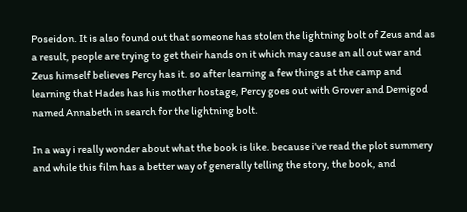Poseidon. It is also found out that someone has stolen the lightning bolt of Zeus and as a result, people are trying to get their hands on it which may cause an all out war and Zeus himself believes Percy has it. so after learning a few things at the camp and learning that Hades has his mother hostage, Percy goes out with Grover and Demigod named Annabeth in search for the lightning bolt.

In a way i really wonder about what the book is like. because i've read the plot summery and while this film has a better way of generally telling the story, the book, and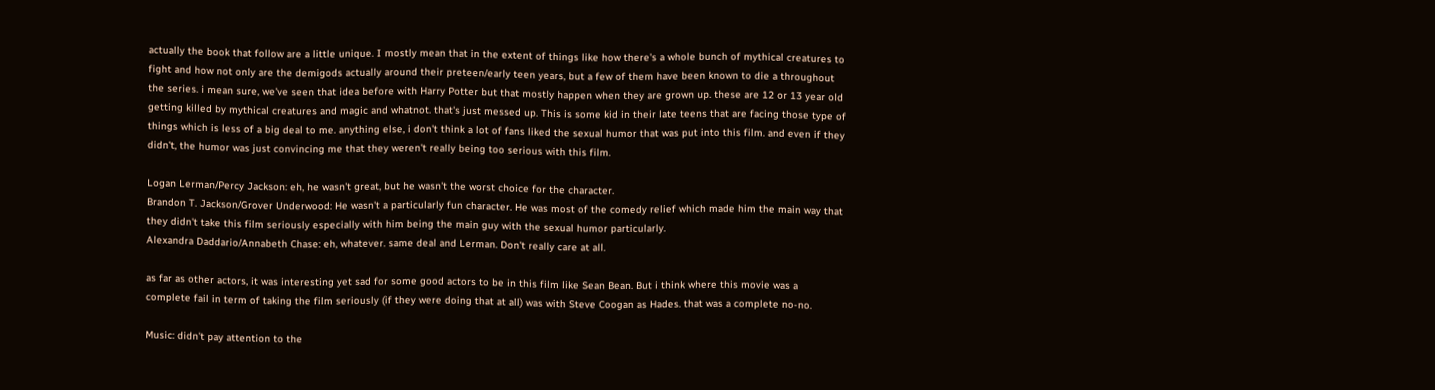actually the book that follow are a little unique. I mostly mean that in the extent of things like how there's a whole bunch of mythical creatures to fight and how not only are the demigods actually around their preteen/early teen years, but a few of them have been known to die a throughout the series. i mean sure, we've seen that idea before with Harry Potter but that mostly happen when they are grown up. these are 12 or 13 year old getting killed by mythical creatures and magic and whatnot. that's just messed up. This is some kid in their late teens that are facing those type of things which is less of a big deal to me. anything else, i don't think a lot of fans liked the sexual humor that was put into this film. and even if they didn't, the humor was just convincing me that they weren't really being too serious with this film.

Logan Lerman/Percy Jackson: eh, he wasn't great, but he wasn't the worst choice for the character.
Brandon T. Jackson/Grover Underwood: He wasn't a particularly fun character. He was most of the comedy relief which made him the main way that they didn't take this film seriously especially with him being the main guy with the sexual humor particularly.
Alexandra Daddario/Annabeth Chase: eh, whatever. same deal and Lerman. Don't really care at all.

as far as other actors, it was interesting yet sad for some good actors to be in this film like Sean Bean. But i think where this movie was a complete fail in term of taking the film seriously (if they were doing that at all) was with Steve Coogan as Hades. that was a complete no-no.

Music: didn't pay attention to the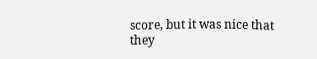score, but it was nice that they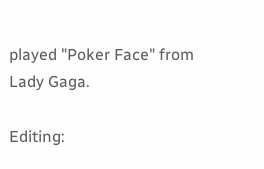played "Poker Face" from Lady Gaga.

Editing: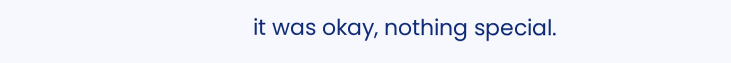it was okay, nothing special.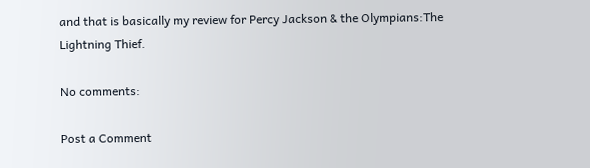and that is basically my review for Percy Jackson & the Olympians:The Lightning Thief.

No comments:

Post a Comment